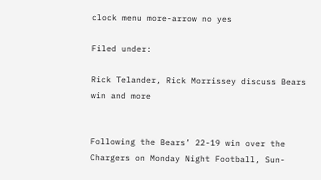clock menu more-arrow no yes

Filed under:

Rick Telander, Rick Morrissey discuss Bears win and more


Following the Bears’ 22-19 win over the Chargers on Monday Night Football, Sun-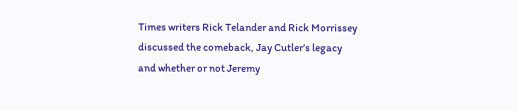Times writers Rick Telander and Rick Morrissey discussed the comeback, Jay Cutler’s legacy and whether or not Jeremy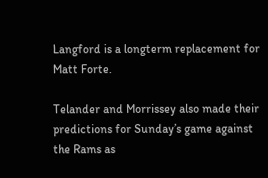Langford is a longterm replacement for Matt Forte.

Telander and Morrissey also made their predictions for Sunday’s game against the Rams as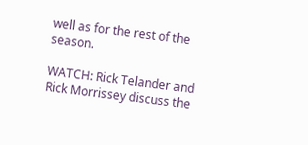well as for the rest of the season.

WATCH: Rick Telander and Rick Morrissey discuss the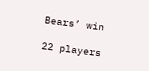Bears’ win

22 players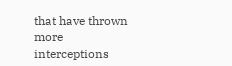that have thrown more interceptions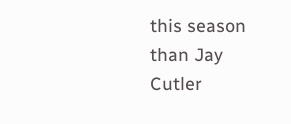this season than Jay Cutler